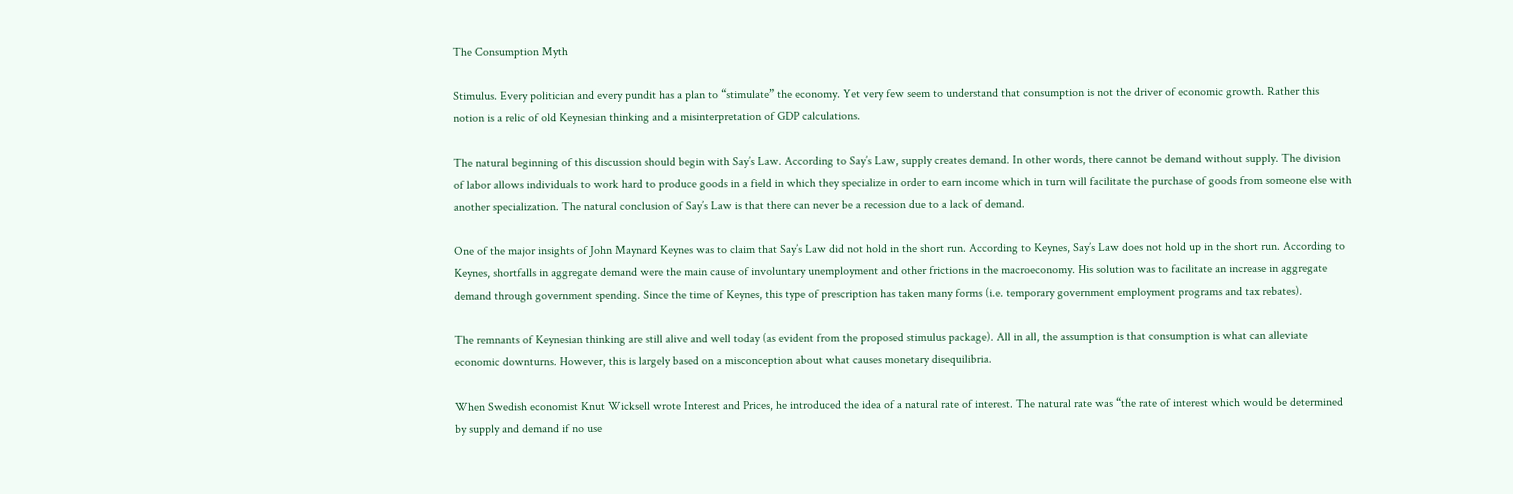The Consumption Myth

Stimulus. Every politician and every pundit has a plan to “stimulate” the economy. Yet very few seem to understand that consumption is not the driver of economic growth. Rather this notion is a relic of old Keynesian thinking and a misinterpretation of GDP calculations.

The natural beginning of this discussion should begin with Say’s Law. According to Say’s Law, supply creates demand. In other words, there cannot be demand without supply. The division of labor allows individuals to work hard to produce goods in a field in which they specialize in order to earn income which in turn will facilitate the purchase of goods from someone else with another specialization. The natural conclusion of Say’s Law is that there can never be a recession due to a lack of demand.

One of the major insights of John Maynard Keynes was to claim that Say’s Law did not hold in the short run. According to Keynes, Say’s Law does not hold up in the short run. According to Keynes, shortfalls in aggregate demand were the main cause of involuntary unemployment and other frictions in the macroeconomy. His solution was to facilitate an increase in aggregate demand through government spending. Since the time of Keynes, this type of prescription has taken many forms (i.e. temporary government employment programs and tax rebates).

The remnants of Keynesian thinking are still alive and well today (as evident from the proposed stimulus package). All in all, the assumption is that consumption is what can alleviate economic downturns. However, this is largely based on a misconception about what causes monetary disequilibria.

When Swedish economist Knut Wicksell wrote Interest and Prices, he introduced the idea of a natural rate of interest. The natural rate was “the rate of interest which would be determined by supply and demand if no use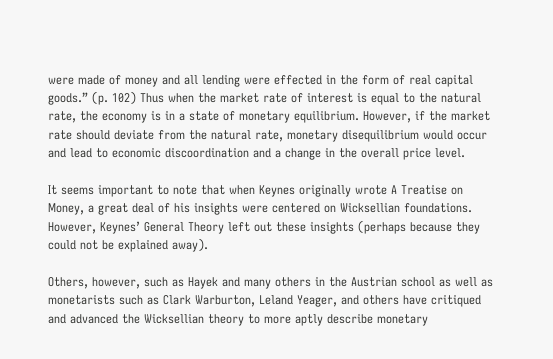were made of money and all lending were effected in the form of real capital goods.” (p. 102) Thus when the market rate of interest is equal to the natural rate, the economy is in a state of monetary equilibrium. However, if the market rate should deviate from the natural rate, monetary disequilibrium would occur and lead to economic discoordination and a change in the overall price level.

It seems important to note that when Keynes originally wrote A Treatise on Money, a great deal of his insights were centered on Wicksellian foundations. However, Keynes’ General Theory left out these insights (perhaps because they could not be explained away).

Others, however, such as Hayek and many others in the Austrian school as well as monetarists such as Clark Warburton, Leland Yeager, and others have critiqued and advanced the Wicksellian theory to more aptly describe monetary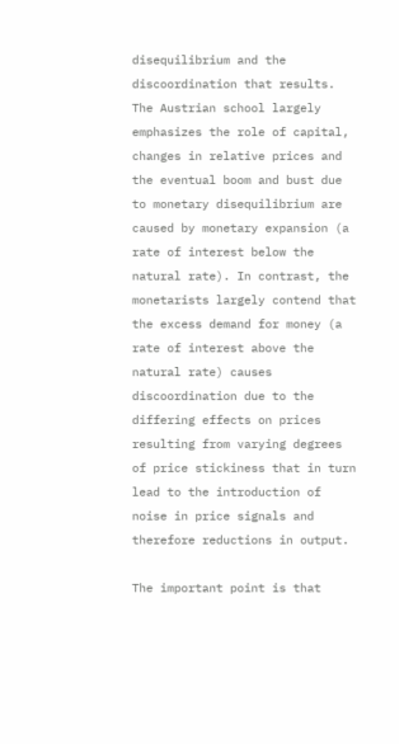disequilibrium and the discoordination that results. The Austrian school largely emphasizes the role of capital, changes in relative prices and the eventual boom and bust due to monetary disequilibrium are caused by monetary expansion (a rate of interest below the natural rate). In contrast, the monetarists largely contend that the excess demand for money (a rate of interest above the natural rate) causes discoordination due to the differing effects on prices resulting from varying degrees of price stickiness that in turn lead to the introduction of noise in price signals and therefore reductions in output.

The important point is that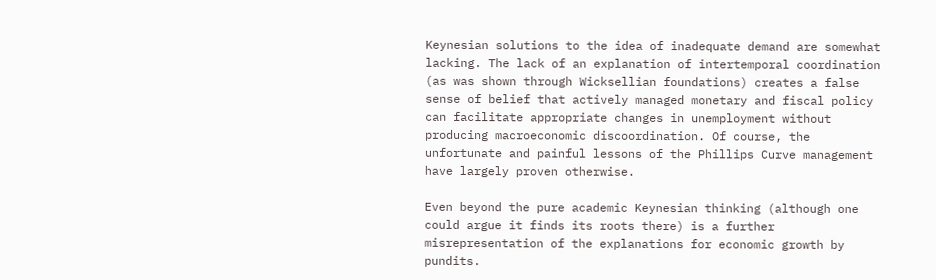Keynesian solutions to the idea of inadequate demand are somewhat lacking. The lack of an explanation of intertemporal coordination (as was shown through Wicksellian foundations) creates a false sense of belief that actively managed monetary and fiscal policy can facilitate appropriate changes in unemployment without producing macroeconomic discoordination. Of course, the unfortunate and painful lessons of the Phillips Curve management have largely proven otherwise.

Even beyond the pure academic Keynesian thinking (although one could argue it finds its roots there) is a further misrepresentation of the explanations for economic growth by pundits.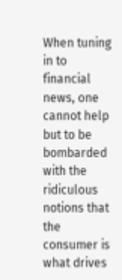When tuning in to financial news, one cannot help but to be bombarded with the ridiculous notions that the consumer is what drives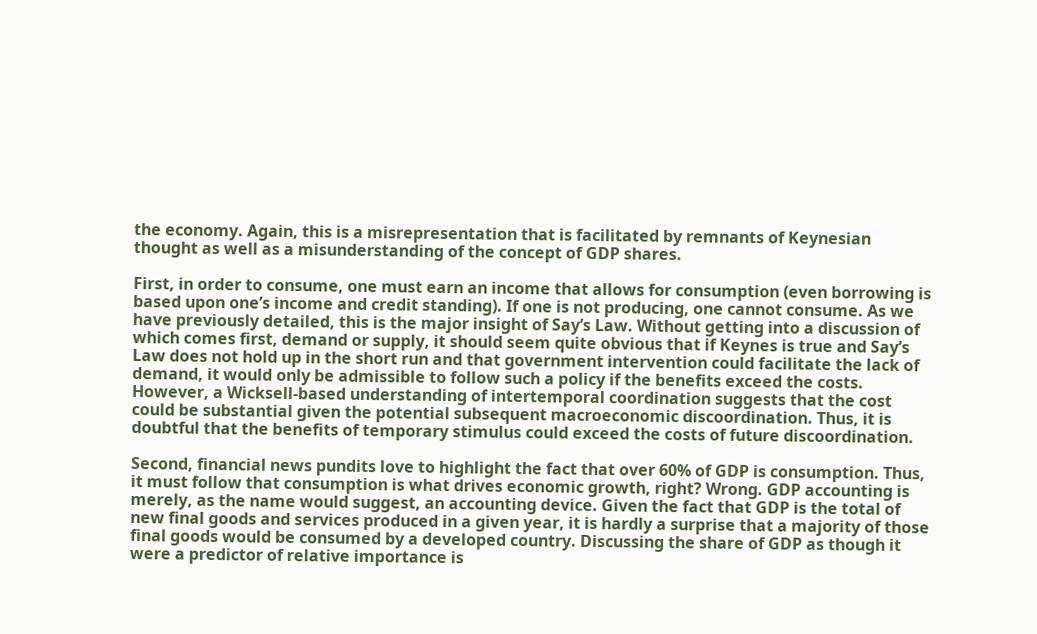the economy. Again, this is a misrepresentation that is facilitated by remnants of Keynesian thought as well as a misunderstanding of the concept of GDP shares.

First, in order to consume, one must earn an income that allows for consumption (even borrowing is based upon one’s income and credit standing). If one is not producing, one cannot consume. As we have previously detailed, this is the major insight of Say’s Law. Without getting into a discussion of which comes first, demand or supply, it should seem quite obvious that if Keynes is true and Say’s Law does not hold up in the short run and that government intervention could facilitate the lack of demand, it would only be admissible to follow such a policy if the benefits exceed the costs. However, a Wicksell-based understanding of intertemporal coordination suggests that the cost could be substantial given the potential subsequent macroeconomic discoordination. Thus, it is doubtful that the benefits of temporary stimulus could exceed the costs of future discoordination.

Second, financial news pundits love to highlight the fact that over 60% of GDP is consumption. Thus, it must follow that consumption is what drives economic growth, right? Wrong. GDP accounting is merely, as the name would suggest, an accounting device. Given the fact that GDP is the total of new final goods and services produced in a given year, it is hardly a surprise that a majority of those final goods would be consumed by a developed country. Discussing the share of GDP as though it were a predictor of relative importance is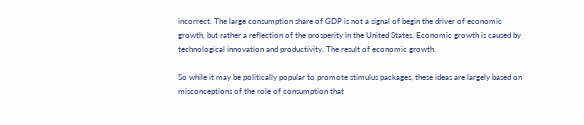incorrect. The large consumption share of GDP is not a signal of begin the driver of economic growth, but rather a reflection of the prosperity in the United States. Economic growth is caused by technological innovation and productivity. The result of economic growth.

So while it may be politically popular to promote stimulus packages, these ideas are largely based on misconceptions of the role of consumption that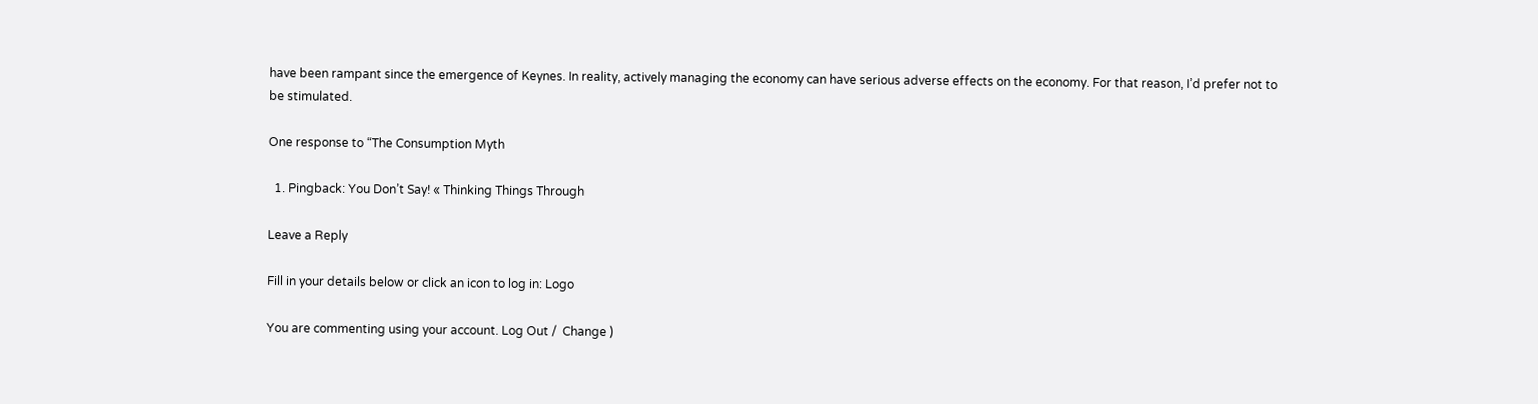have been rampant since the emergence of Keynes. In reality, actively managing the economy can have serious adverse effects on the economy. For that reason, I’d prefer not to be stimulated.

One response to “The Consumption Myth

  1. Pingback: You Don’t Say! « Thinking Things Through

Leave a Reply

Fill in your details below or click an icon to log in: Logo

You are commenting using your account. Log Out /  Change )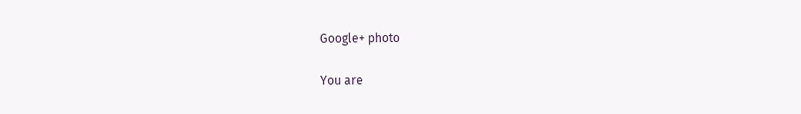Google+ photo

You are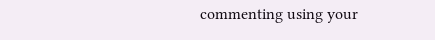commenting using your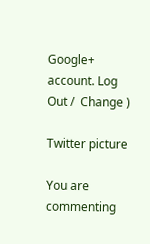Google+ account. Log Out /  Change )

Twitter picture

You are commenting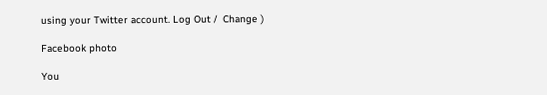using your Twitter account. Log Out /  Change )

Facebook photo

You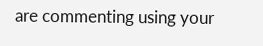are commenting using your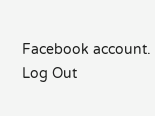Facebook account. Log Out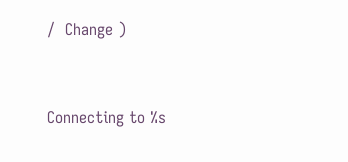/  Change )


Connecting to %s